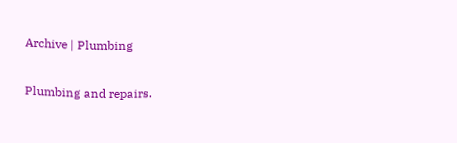Archive | Plumbing

Plumbing and repairs.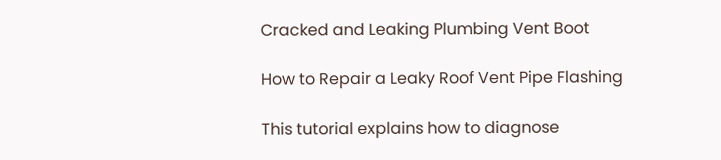Cracked and Leaking Plumbing Vent Boot

How to Repair a Leaky Roof Vent Pipe Flashing

This tutorial explains how to diagnose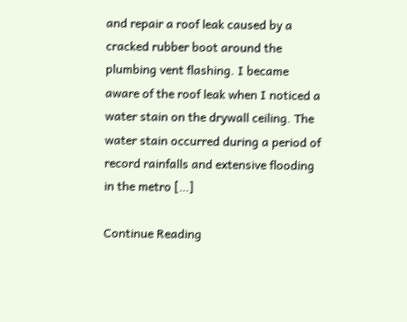and repair a roof leak caused by a cracked rubber boot around the plumbing vent flashing. I became aware of the roof leak when I noticed a water stain on the drywall ceiling. The water stain occurred during a period of record rainfalls and extensive flooding in the metro […]

Continue Reading